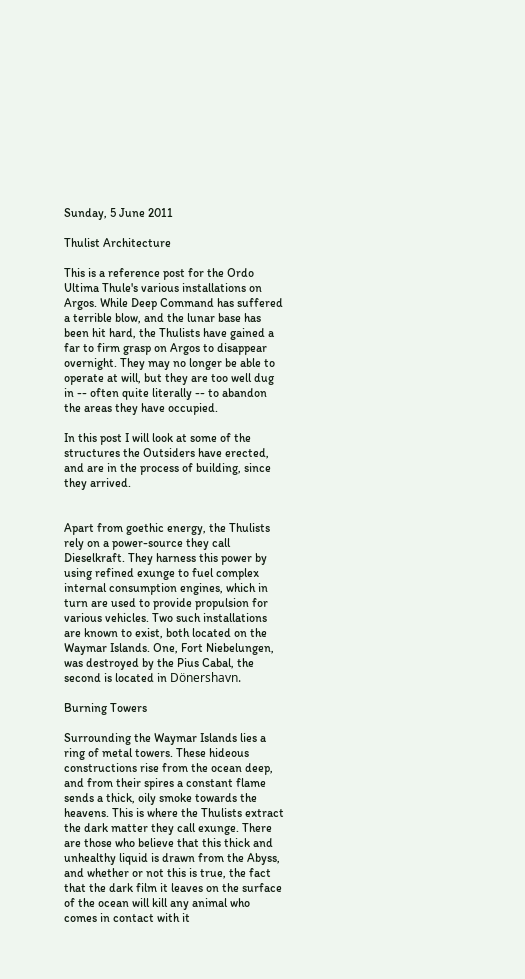Sunday, 5 June 2011

Thulist Architecture

This is a reference post for the Ordo Ultima Thule's various installations on Argos. While Deep Command has suffered a terrible blow, and the lunar base has been hit hard, the Thulists have gained a far to firm grasp on Argos to disappear overnight. They may no longer be able to operate at will, but they are too well dug in -- often quite literally -- to abandon the areas they have occupied.

In this post I will look at some of the structures the Outsiders have erected, and are in the process of building, since they arrived.


Apart from goethic energy, the Thulists rely on a power-source they call Dieselkraft. They harness this power by using refined exunge to fuel complex internal consumption engines, which in turn are used to provide propulsion for various vehicles. Two such installations are known to exist, both located on the Waymar Islands. One, Fort Niebelungen, was destroyed by the Pius Cabal, the second is located in Dönershavn.

Burning Towers

Surrounding the Waymar Islands lies a ring of metal towers. These hideous constructions rise from the ocean deep, and from their spires a constant flame sends a thick, oily smoke towards the heavens. This is where the Thulists extract the dark matter they call exunge. There are those who believe that this thick and unhealthy liquid is drawn from the Abyss, and whether or not this is true, the fact that the dark film it leaves on the surface of the ocean will kill any animal who comes in contact with it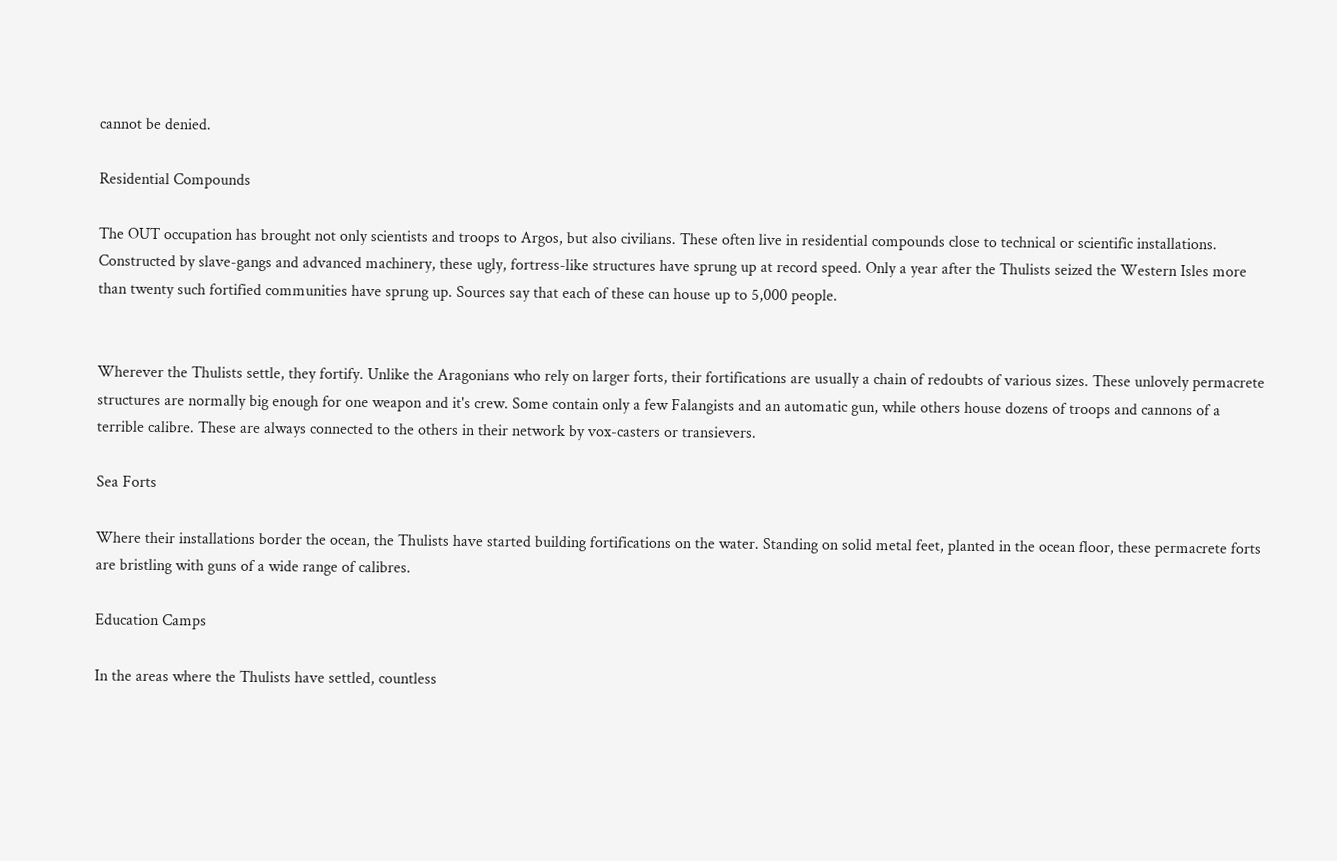cannot be denied.

Residential Compounds

The OUT occupation has brought not only scientists and troops to Argos, but also civilians. These often live in residential compounds close to technical or scientific installations. Constructed by slave-gangs and advanced machinery, these ugly, fortress-like structures have sprung up at record speed. Only a year after the Thulists seized the Western Isles more than twenty such fortified communities have sprung up. Sources say that each of these can house up to 5,000 people.


Wherever the Thulists settle, they fortify. Unlike the Aragonians who rely on larger forts, their fortifications are usually a chain of redoubts of various sizes. These unlovely permacrete structures are normally big enough for one weapon and it's crew. Some contain only a few Falangists and an automatic gun, while others house dozens of troops and cannons of a terrible calibre. These are always connected to the others in their network by vox-casters or transievers.

Sea Forts

Where their installations border the ocean, the Thulists have started building fortifications on the water. Standing on solid metal feet, planted in the ocean floor, these permacrete forts are bristling with guns of a wide range of calibres.

Education Camps

In the areas where the Thulists have settled, countless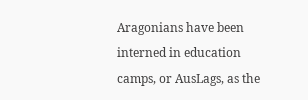Aragonians have been interned in education camps, or AusLags, as the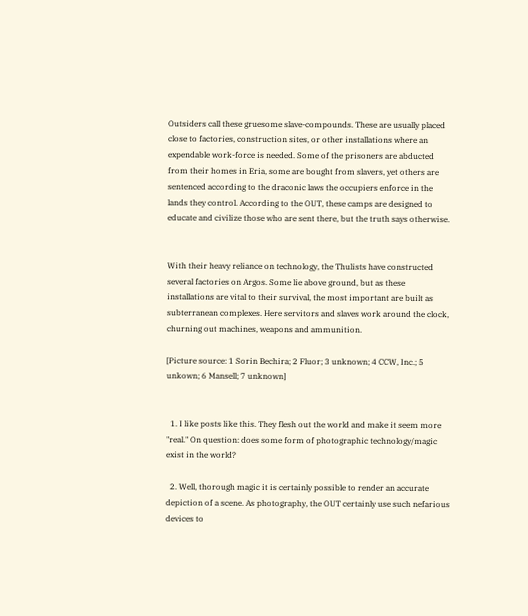Outsiders call these gruesome slave-compounds. These are usually placed close to factories, construction sites, or other installations where an expendable work-force is needed. Some of the prisoners are abducted from their homes in Eria, some are bought from slavers, yet others are sentenced according to the draconic laws the occupiers enforce in the lands they control. According to the OUT, these camps are designed to educate and civilize those who are sent there, but the truth says otherwise.


With their heavy reliance on technology, the Thulists have constructed several factories on Argos. Some lie above ground, but as these installations are vital to their survival, the most important are built as subterranean complexes. Here servitors and slaves work around the clock, churning out machines, weapons and ammunition.

[Picture source: 1 Sorin Bechira; 2 Fluor; 3 unknown; 4 CCW, Inc.; 5 unkown; 6 Mansell; 7 unknown]


  1. I like posts like this. They flesh out the world and make it seem more "real." On question: does some form of photographic technology/magic exist in the world?

  2. Well, thorough magic it is certainly possible to render an accurate depiction of a scene. As photography, the OUT certainly use such nefarious devices to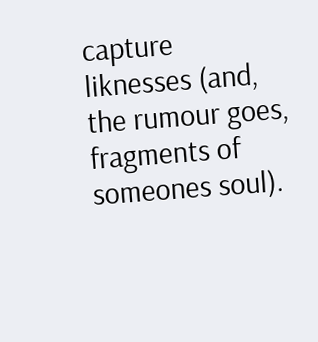capture liknesses (and, the rumour goes, fragments of someones soul).